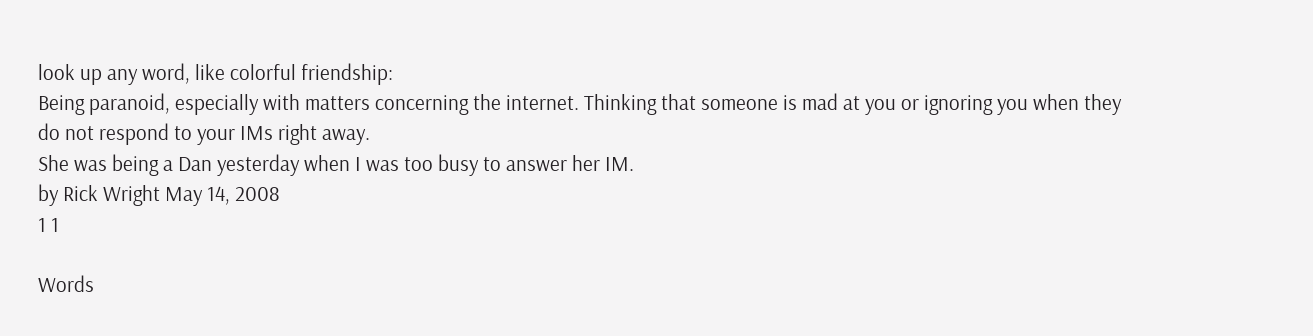look up any word, like colorful friendship:
Being paranoid, especially with matters concerning the internet. Thinking that someone is mad at you or ignoring you when they do not respond to your IMs right away.
She was being a Dan yesterday when I was too busy to answer her IM.
by Rick Wright May 14, 2008
1 1

Words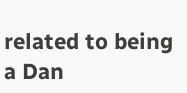related to being a Dan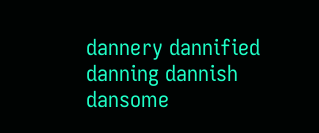dannery dannified danning dannish dansome